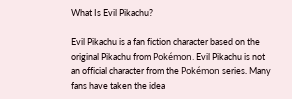What Is Evil Pikachu?

Evil Pikachu is a fan fiction character based on the original Pikachu from Pokémon. Evil Pikachu is not an official character from the Pokémon series. Many fans have taken the idea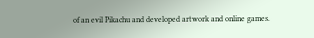of an evil Pikachu and developed artwork and online games.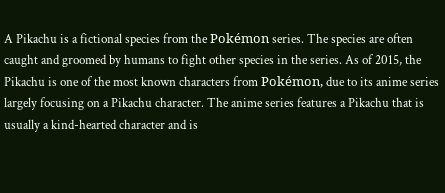A Pikachu is a fictional species from the Pokémon series. The species are often caught and groomed by humans to fight other species in the series. As of 2015, the Pikachu is one of the most known characters from Pokémon, due to its anime series largely focusing on a Pikachu character. The anime series features a Pikachu that is usually a kind-hearted character and is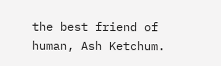the best friend of human, Ash Ketchum.